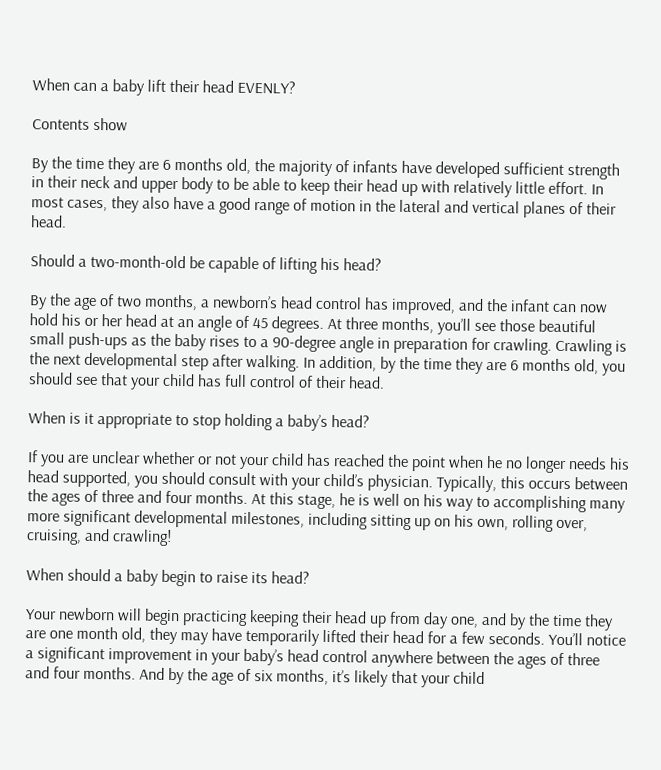When can a baby lift their head EVENLY?

Contents show

By the time they are 6 months old, the majority of infants have developed sufficient strength in their neck and upper body to be able to keep their head up with relatively little effort. In most cases, they also have a good range of motion in the lateral and vertical planes of their head.

Should a two-month-old be capable of lifting his head?

By the age of two months, a newborn’s head control has improved, and the infant can now hold his or her head at an angle of 45 degrees. At three months, you’ll see those beautiful small push-ups as the baby rises to a 90-degree angle in preparation for crawling. Crawling is the next developmental step after walking. In addition, by the time they are 6 months old, you should see that your child has full control of their head.

When is it appropriate to stop holding a baby’s head?

If you are unclear whether or not your child has reached the point when he no longer needs his head supported, you should consult with your child’s physician. Typically, this occurs between the ages of three and four months. At this stage, he is well on his way to accomplishing many more significant developmental milestones, including sitting up on his own, rolling over, cruising, and crawling!

When should a baby begin to raise its head?

Your newborn will begin practicing keeping their head up from day one, and by the time they are one month old, they may have temporarily lifted their head for a few seconds. You’ll notice a significant improvement in your baby’s head control anywhere between the ages of three and four months. And by the age of six months, it’s likely that your child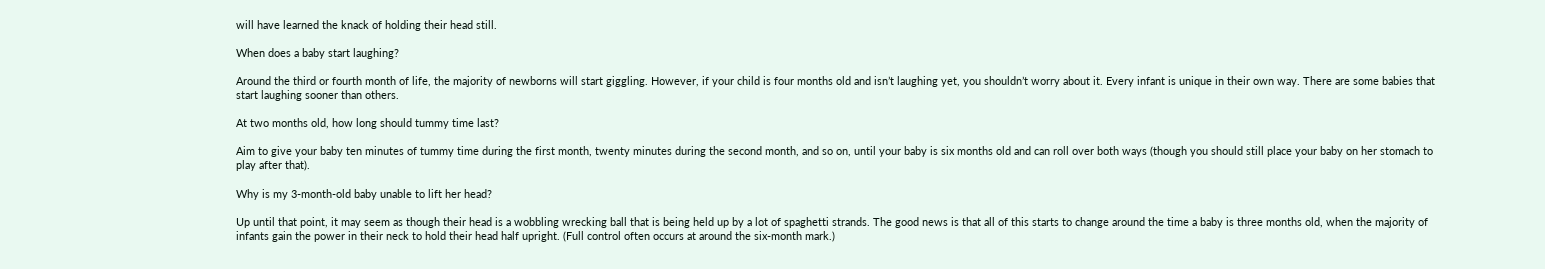will have learned the knack of holding their head still.

When does a baby start laughing?

Around the third or fourth month of life, the majority of newborns will start giggling. However, if your child is four months old and isn’t laughing yet, you shouldn’t worry about it. Every infant is unique in their own way. There are some babies that start laughing sooner than others.

At two months old, how long should tummy time last?

Aim to give your baby ten minutes of tummy time during the first month, twenty minutes during the second month, and so on, until your baby is six months old and can roll over both ways (though you should still place your baby on her stomach to play after that).

Why is my 3-month-old baby unable to lift her head?

Up until that point, it may seem as though their head is a wobbling wrecking ball that is being held up by a lot of spaghetti strands. The good news is that all of this starts to change around the time a baby is three months old, when the majority of infants gain the power in their neck to hold their head half upright. (Full control often occurs at around the six-month mark.)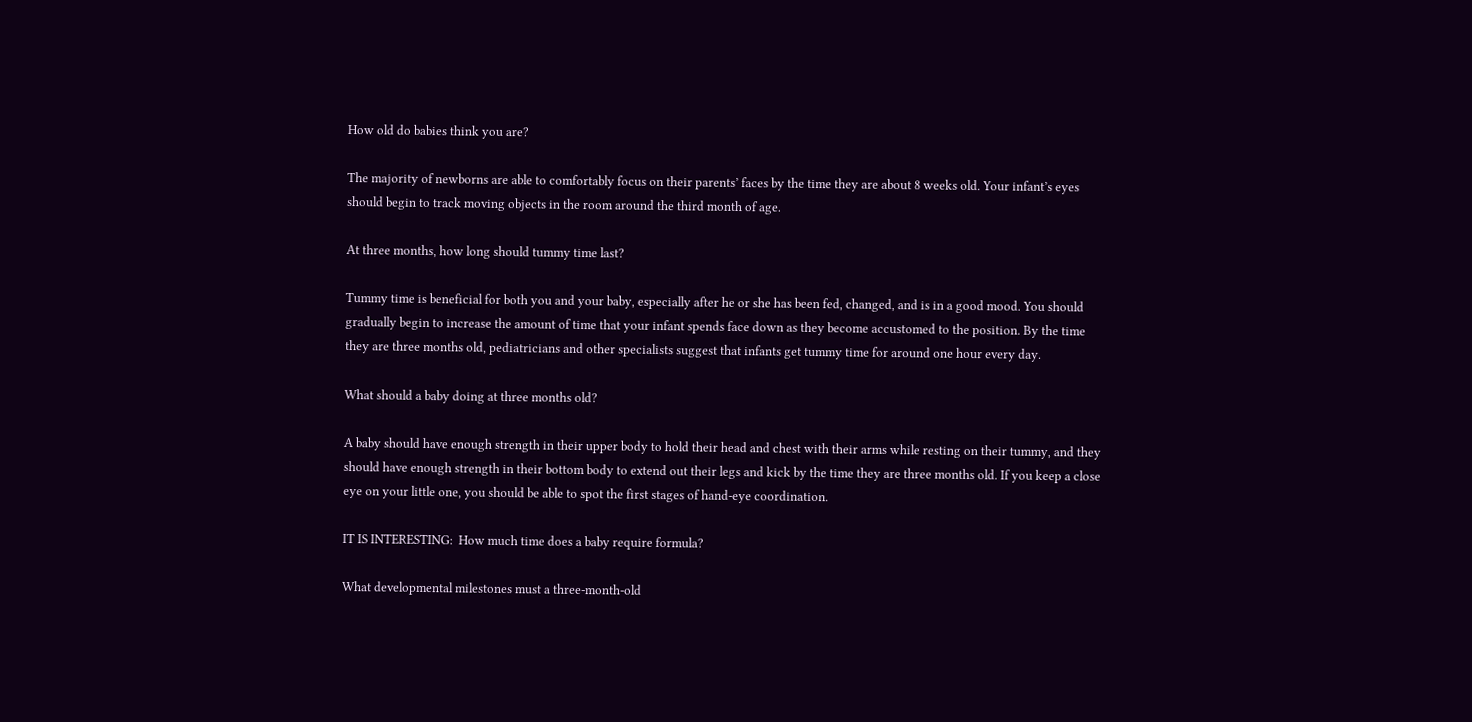How old do babies think you are?

The majority of newborns are able to comfortably focus on their parents’ faces by the time they are about 8 weeks old. Your infant’s eyes should begin to track moving objects in the room around the third month of age.

At three months, how long should tummy time last?

Tummy time is beneficial for both you and your baby, especially after he or she has been fed, changed, and is in a good mood. You should gradually begin to increase the amount of time that your infant spends face down as they become accustomed to the position. By the time they are three months old, pediatricians and other specialists suggest that infants get tummy time for around one hour every day.

What should a baby doing at three months old?

A baby should have enough strength in their upper body to hold their head and chest with their arms while resting on their tummy, and they should have enough strength in their bottom body to extend out their legs and kick by the time they are three months old. If you keep a close eye on your little one, you should be able to spot the first stages of hand-eye coordination.

IT IS INTERESTING:  How much time does a baby require formula?

What developmental milestones must a three-month-old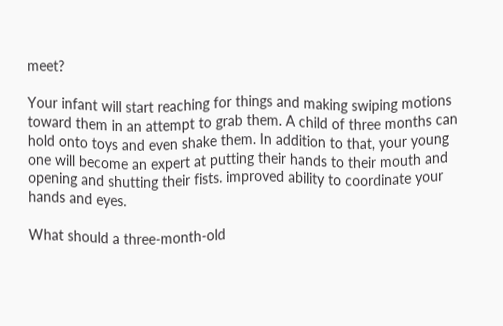meet?

Your infant will start reaching for things and making swiping motions toward them in an attempt to grab them. A child of three months can hold onto toys and even shake them. In addition to that, your young one will become an expert at putting their hands to their mouth and opening and shutting their fists. improved ability to coordinate your hands and eyes.

What should a three-month-old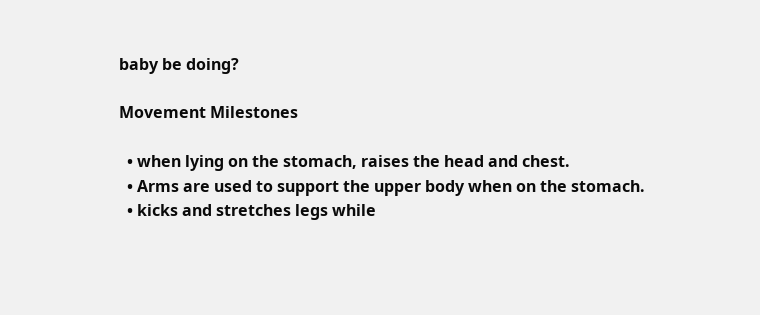baby be doing?

Movement Milestones

  • when lying on the stomach, raises the head and chest.
  • Arms are used to support the upper body when on the stomach.
  • kicks and stretches legs while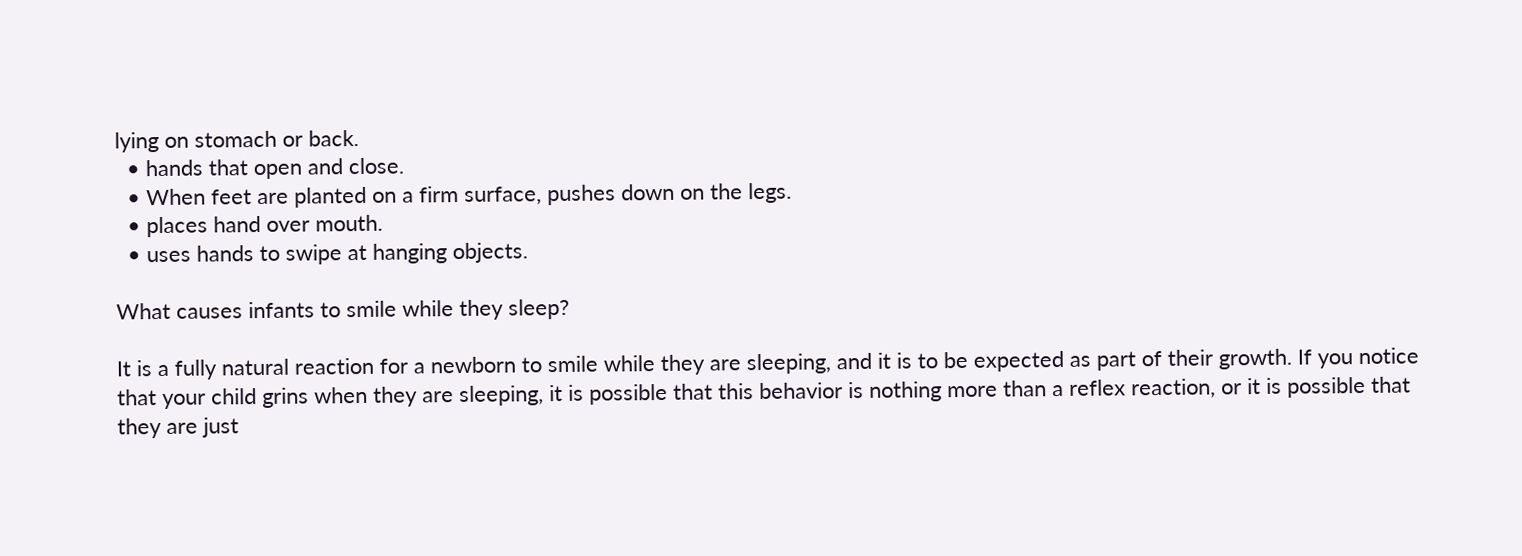lying on stomach or back.
  • hands that open and close.
  • When feet are planted on a firm surface, pushes down on the legs.
  • places hand over mouth.
  • uses hands to swipe at hanging objects.

What causes infants to smile while they sleep?

It is a fully natural reaction for a newborn to smile while they are sleeping, and it is to be expected as part of their growth. If you notice that your child grins when they are sleeping, it is possible that this behavior is nothing more than a reflex reaction, or it is possible that they are just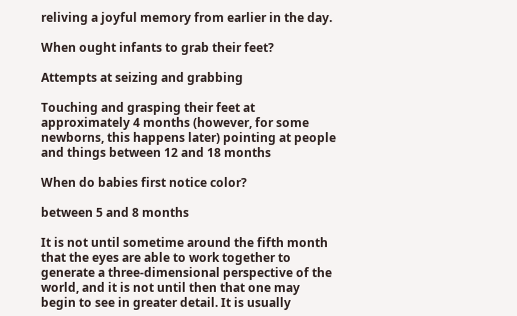reliving a joyful memory from earlier in the day.

When ought infants to grab their feet?

Attempts at seizing and grabbing

Touching and grasping their feet at approximately 4 months (however, for some newborns, this happens later) pointing at people and things between 12 and 18 months

When do babies first notice color?

between 5 and 8 months

It is not until sometime around the fifth month that the eyes are able to work together to generate a three-dimensional perspective of the world, and it is not until then that one may begin to see in greater detail. It is usually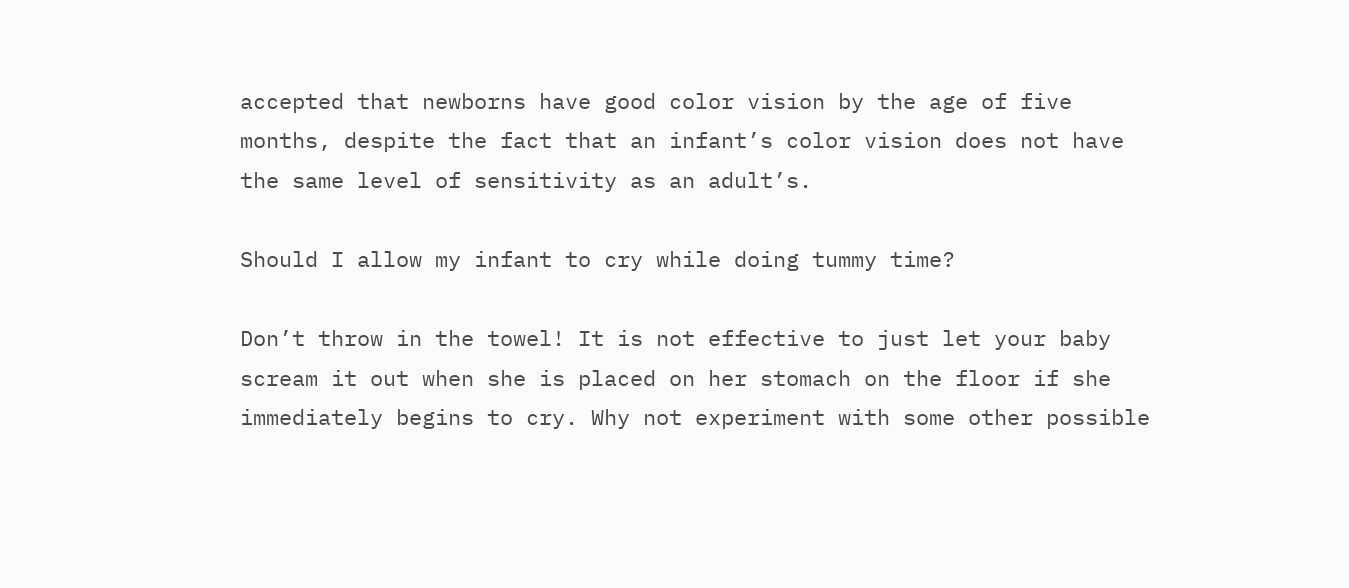accepted that newborns have good color vision by the age of five months, despite the fact that an infant’s color vision does not have the same level of sensitivity as an adult’s.

Should I allow my infant to cry while doing tummy time?

Don’t throw in the towel! It is not effective to just let your baby scream it out when she is placed on her stomach on the floor if she immediately begins to cry. Why not experiment with some other possible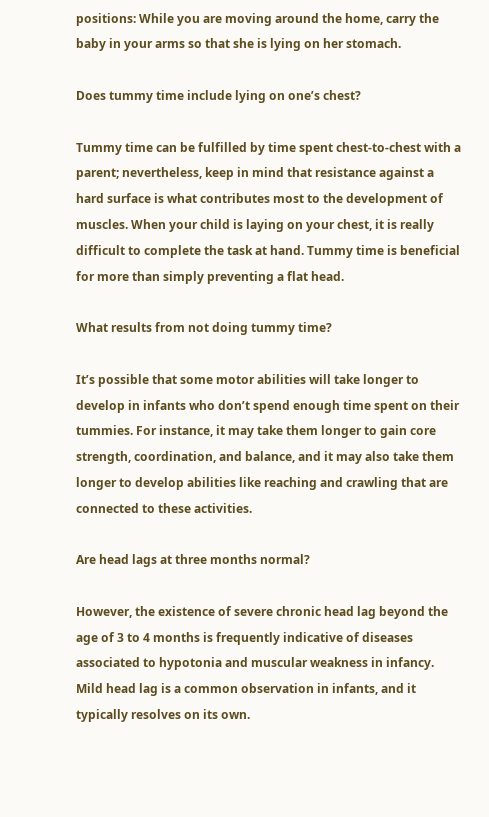positions: While you are moving around the home, carry the baby in your arms so that she is lying on her stomach.

Does tummy time include lying on one’s chest?

Tummy time can be fulfilled by time spent chest-to-chest with a parent; nevertheless, keep in mind that resistance against a hard surface is what contributes most to the development of muscles. When your child is laying on your chest, it is really difficult to complete the task at hand. Tummy time is beneficial for more than simply preventing a flat head.

What results from not doing tummy time?

It’s possible that some motor abilities will take longer to develop in infants who don’t spend enough time spent on their tummies. For instance, it may take them longer to gain core strength, coordination, and balance, and it may also take them longer to develop abilities like reaching and crawling that are connected to these activities.

Are head lags at three months normal?

However, the existence of severe chronic head lag beyond the age of 3 to 4 months is frequently indicative of diseases associated to hypotonia and muscular weakness in infancy. Mild head lag is a common observation in infants, and it typically resolves on its own.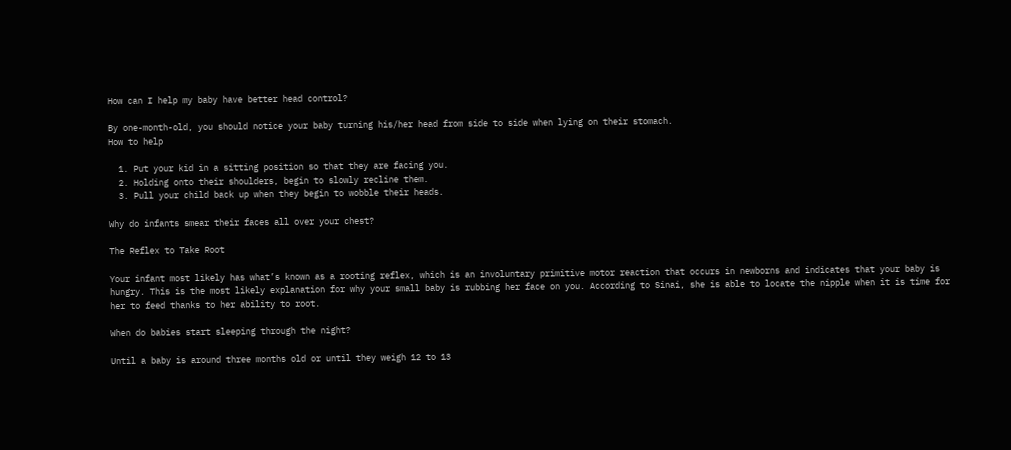How can I help my baby have better head control?

By one-month-old, you should notice your baby turning his/her head from side to side when lying on their stomach.
How to help

  1. Put your kid in a sitting position so that they are facing you.
  2. Holding onto their shoulders, begin to slowly recline them.
  3. Pull your child back up when they begin to wobble their heads.

Why do infants smear their faces all over your chest?

The Reflex to Take Root

Your infant most likely has what’s known as a rooting reflex, which is an involuntary primitive motor reaction that occurs in newborns and indicates that your baby is hungry. This is the most likely explanation for why your small baby is rubbing her face on you. According to Sinai, she is able to locate the nipple when it is time for her to feed thanks to her ability to root.

When do babies start sleeping through the night?

Until a baby is around three months old or until they weigh 12 to 13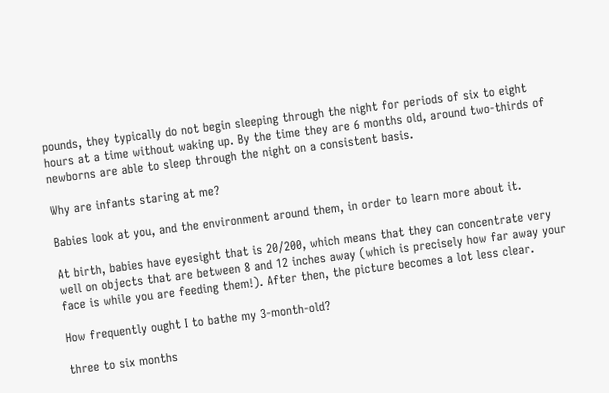pounds, they typically do not begin sleeping through the night for periods of six to eight hours at a time without waking up. By the time they are 6 months old, around two-thirds of newborns are able to sleep through the night on a consistent basis.

Why are infants staring at me?

Babies look at you, and the environment around them, in order to learn more about it.

At birth, babies have eyesight that is 20/200, which means that they can concentrate very well on objects that are between 8 and 12 inches away (which is precisely how far away your face is while you are feeding them!). After then, the picture becomes a lot less clear.

How frequently ought I to bathe my 3-month-old?

three to six months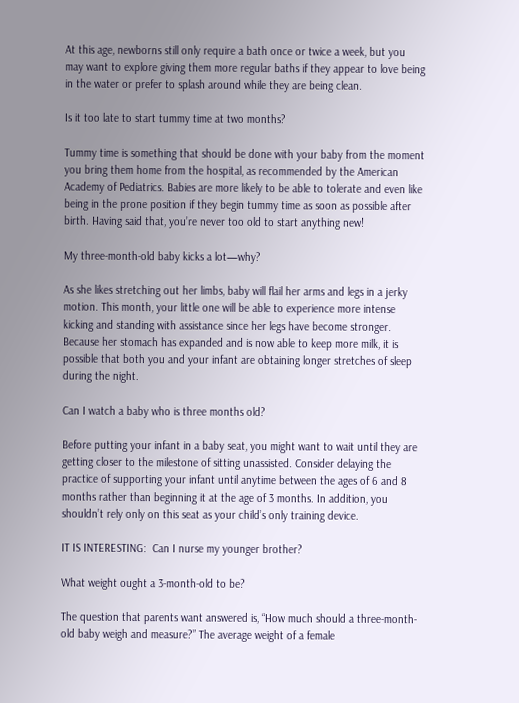At this age, newborns still only require a bath once or twice a week, but you may want to explore giving them more regular baths if they appear to love being in the water or prefer to splash around while they are being clean.

Is it too late to start tummy time at two months?

Tummy time is something that should be done with your baby from the moment you bring them home from the hospital, as recommended by the American Academy of Pediatrics. Babies are more likely to be able to tolerate and even like being in the prone position if they begin tummy time as soon as possible after birth. Having said that, you’re never too old to start anything new!

My three-month-old baby kicks a lot—why?

As she likes stretching out her limbs, baby will flail her arms and legs in a jerky motion. This month, your little one will be able to experience more intense kicking and standing with assistance since her legs have become stronger. Because her stomach has expanded and is now able to keep more milk, it is possible that both you and your infant are obtaining longer stretches of sleep during the night.

Can I watch a baby who is three months old?

Before putting your infant in a baby seat, you might want to wait until they are getting closer to the milestone of sitting unassisted. Consider delaying the practice of supporting your infant until anytime between the ages of 6 and 8 months rather than beginning it at the age of 3 months. In addition, you shouldn’t rely only on this seat as your child’s only training device.

IT IS INTERESTING:  Can I nurse my younger brother?

What weight ought a 3-month-old to be?

The question that parents want answered is, “How much should a three-month-old baby weigh and measure?” The average weight of a female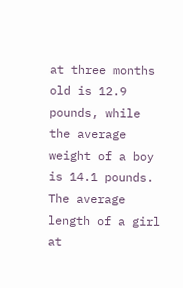at three months old is 12.9 pounds, while the average weight of a boy is 14.1 pounds. The average length of a girl at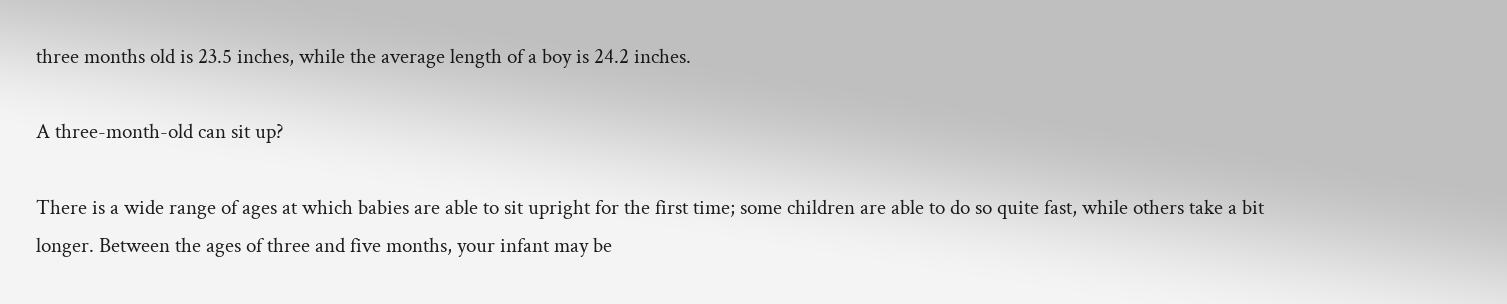three months old is 23.5 inches, while the average length of a boy is 24.2 inches.

A three-month-old can sit up?

There is a wide range of ages at which babies are able to sit upright for the first time; some children are able to do so quite fast, while others take a bit longer. Between the ages of three and five months, your infant may be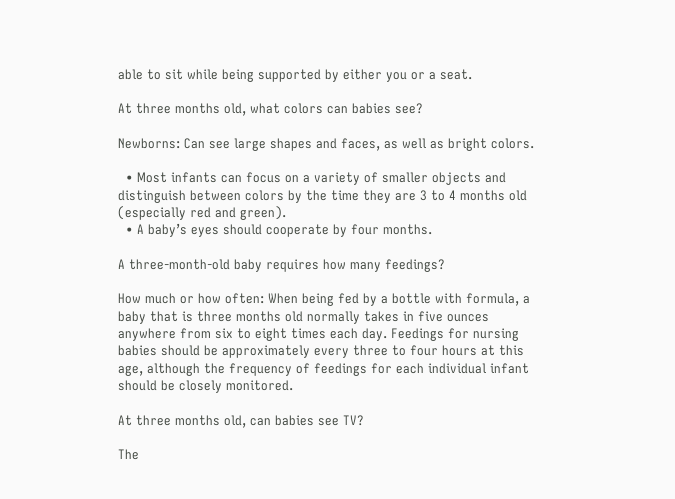able to sit while being supported by either you or a seat.

At three months old, what colors can babies see?

Newborns: Can see large shapes and faces, as well as bright colors.

  • Most infants can focus on a variety of smaller objects and distinguish between colors by the time they are 3 to 4 months old (especially red and green).
  • A baby’s eyes should cooperate by four months.

A three-month-old baby requires how many feedings?

How much or how often: When being fed by a bottle with formula, a baby that is three months old normally takes in five ounces anywhere from six to eight times each day. Feedings for nursing babies should be approximately every three to four hours at this age, although the frequency of feedings for each individual infant should be closely monitored.

At three months old, can babies see TV?

The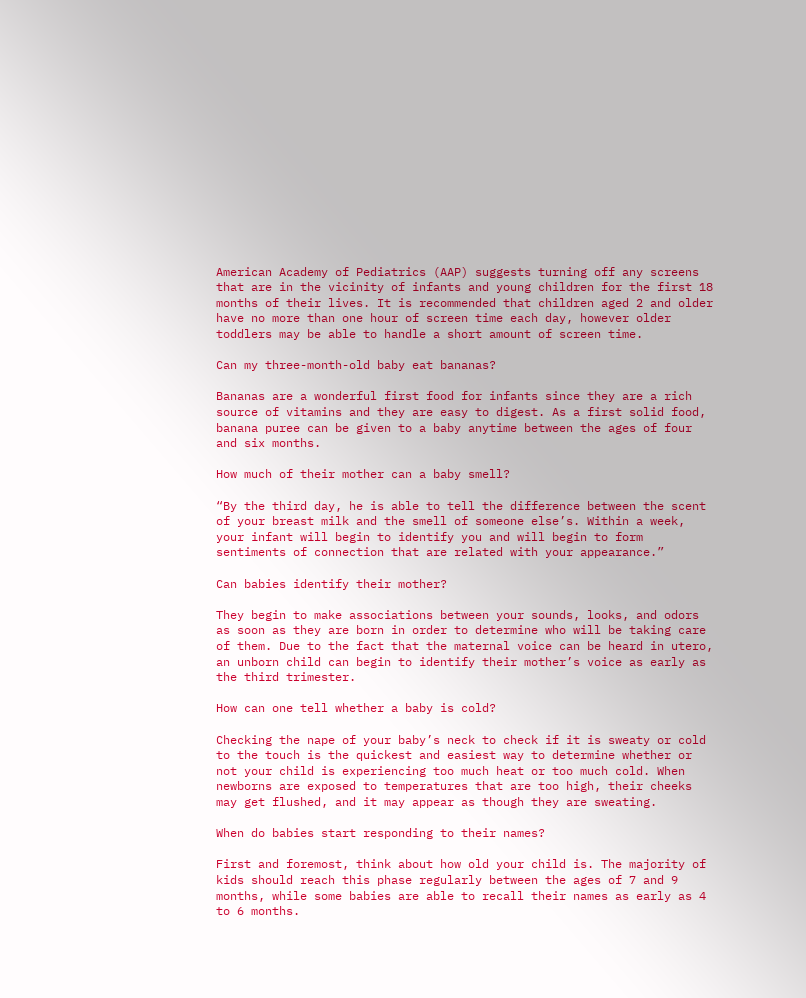American Academy of Pediatrics (AAP) suggests turning off any screens that are in the vicinity of infants and young children for the first 18 months of their lives. It is recommended that children aged 2 and older have no more than one hour of screen time each day, however older toddlers may be able to handle a short amount of screen time.

Can my three-month-old baby eat bananas?

Bananas are a wonderful first food for infants since they are a rich source of vitamins and they are easy to digest. As a first solid food, banana puree can be given to a baby anytime between the ages of four and six months.

How much of their mother can a baby smell?

“By the third day, he is able to tell the difference between the scent of your breast milk and the smell of someone else’s. Within a week, your infant will begin to identify you and will begin to form sentiments of connection that are related with your appearance.”

Can babies identify their mother?

They begin to make associations between your sounds, looks, and odors as soon as they are born in order to determine who will be taking care of them. Due to the fact that the maternal voice can be heard in utero, an unborn child can begin to identify their mother’s voice as early as the third trimester.

How can one tell whether a baby is cold?

Checking the nape of your baby’s neck to check if it is sweaty or cold to the touch is the quickest and easiest way to determine whether or not your child is experiencing too much heat or too much cold. When newborns are exposed to temperatures that are too high, their cheeks may get flushed, and it may appear as though they are sweating.

When do babies start responding to their names?

First and foremost, think about how old your child is. The majority of kids should reach this phase regularly between the ages of 7 and 9 months, while some babies are able to recall their names as early as 4 to 6 months.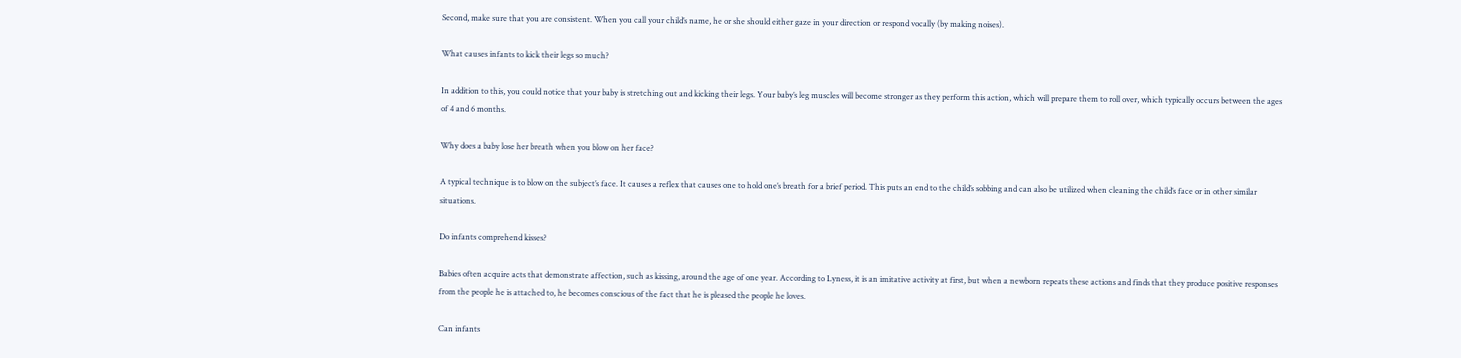Second, make sure that you are consistent. When you call your child’s name, he or she should either gaze in your direction or respond vocally (by making noises).

What causes infants to kick their legs so much?

In addition to this, you could notice that your baby is stretching out and kicking their legs. Your baby’s leg muscles will become stronger as they perform this action, which will prepare them to roll over, which typically occurs between the ages of 4 and 6 months.

Why does a baby lose her breath when you blow on her face?

A typical technique is to blow on the subject’s face. It causes a reflex that causes one to hold one’s breath for a brief period. This puts an end to the child’s sobbing and can also be utilized when cleaning the child’s face or in other similar situations.

Do infants comprehend kisses?

Babies often acquire acts that demonstrate affection, such as kissing, around the age of one year. According to Lyness, it is an imitative activity at first, but when a newborn repeats these actions and finds that they produce positive responses from the people he is attached to, he becomes conscious of the fact that he is pleased the people he loves.

Can infants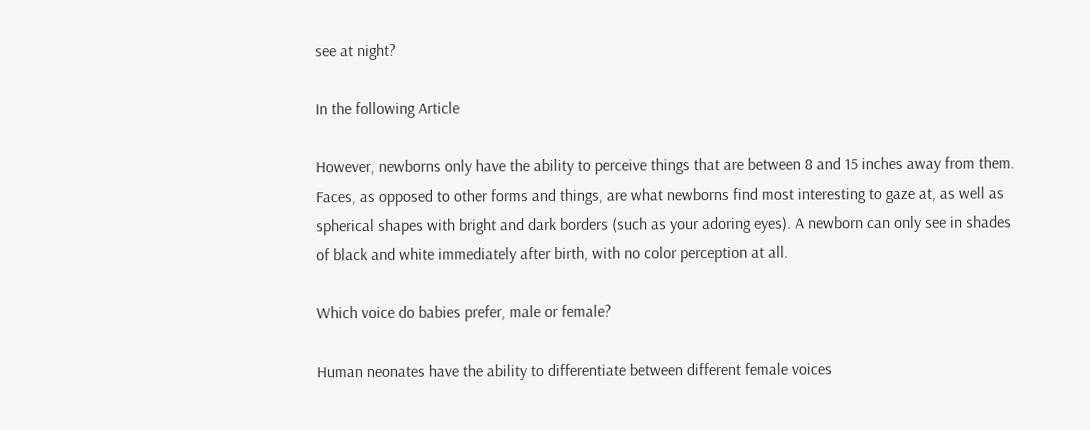see at night?

In the following Article

However, newborns only have the ability to perceive things that are between 8 and 15 inches away from them. Faces, as opposed to other forms and things, are what newborns find most interesting to gaze at, as well as spherical shapes with bright and dark borders (such as your adoring eyes). A newborn can only see in shades of black and white immediately after birth, with no color perception at all.

Which voice do babies prefer, male or female?

Human neonates have the ability to differentiate between different female voices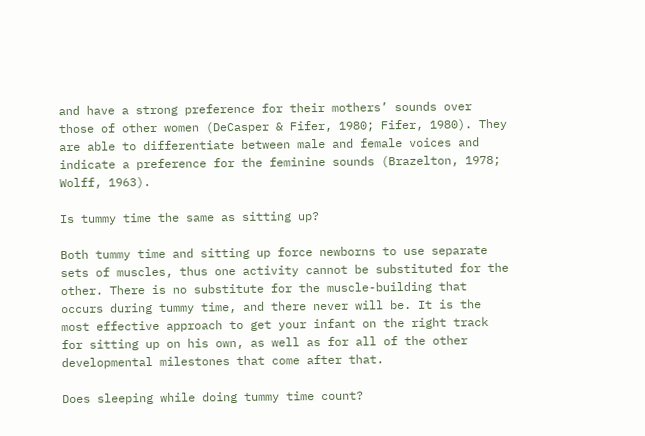and have a strong preference for their mothers’ sounds over those of other women (DeCasper & Fifer, 1980; Fifer, 1980). They are able to differentiate between male and female voices and indicate a preference for the feminine sounds (Brazelton, 1978; Wolff, 1963).

Is tummy time the same as sitting up?

Both tummy time and sitting up force newborns to use separate sets of muscles, thus one activity cannot be substituted for the other. There is no substitute for the muscle-building that occurs during tummy time, and there never will be. It is the most effective approach to get your infant on the right track for sitting up on his own, as well as for all of the other developmental milestones that come after that.

Does sleeping while doing tummy time count?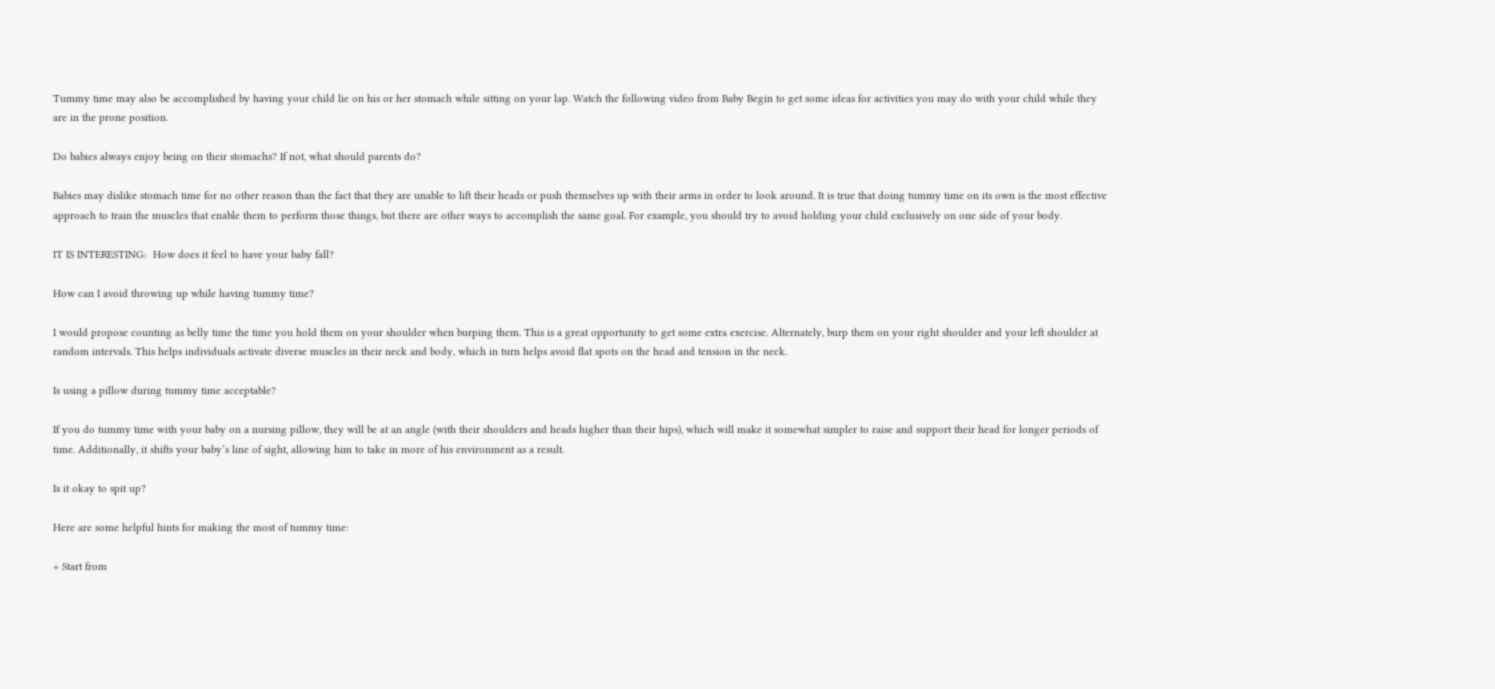Tummy time may also be accomplished by having your child lie on his or her stomach while sitting on your lap. Watch the following video from Baby Begin to get some ideas for activities you may do with your child while they are in the prone position.

Do babies always enjoy being on their stomachs? If not, what should parents do?

Babies may dislike stomach time for no other reason than the fact that they are unable to lift their heads or push themselves up with their arms in order to look around. It is true that doing tummy time on its own is the most effective approach to train the muscles that enable them to perform those things, but there are other ways to accomplish the same goal. For example, you should try to avoid holding your child exclusively on one side of your body.

IT IS INTERESTING:  How does it feel to have your baby fall?

How can I avoid throwing up while having tummy time?

I would propose counting as belly time the time you hold them on your shoulder when burping them. This is a great opportunity to get some extra exercise. Alternately, burp them on your right shoulder and your left shoulder at random intervals. This helps individuals activate diverse muscles in their neck and body, which in turn helps avoid flat spots on the head and tension in the neck.

Is using a pillow during tummy time acceptable?

If you do tummy time with your baby on a nursing pillow, they will be at an angle (with their shoulders and heads higher than their hips), which will make it somewhat simpler to raise and support their head for longer periods of time. Additionally, it shifts your baby’s line of sight, allowing him to take in more of his environment as a result.

Is it okay to spit up?

Here are some helpful hints for making the most of tummy time:

+ Start from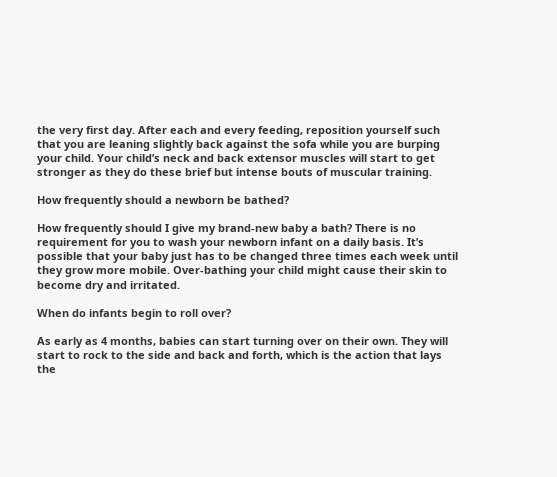the very first day. After each and every feeding, reposition yourself such that you are leaning slightly back against the sofa while you are burping your child. Your child’s neck and back extensor muscles will start to get stronger as they do these brief but intense bouts of muscular training.

How frequently should a newborn be bathed?

How frequently should I give my brand-new baby a bath? There is no requirement for you to wash your newborn infant on a daily basis. It’s possible that your baby just has to be changed three times each week until they grow more mobile. Over-bathing your child might cause their skin to become dry and irritated.

When do infants begin to roll over?

As early as 4 months, babies can start turning over on their own. They will start to rock to the side and back and forth, which is the action that lays the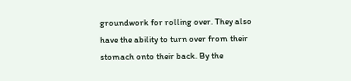groundwork for rolling over. They also have the ability to turn over from their stomach onto their back. By the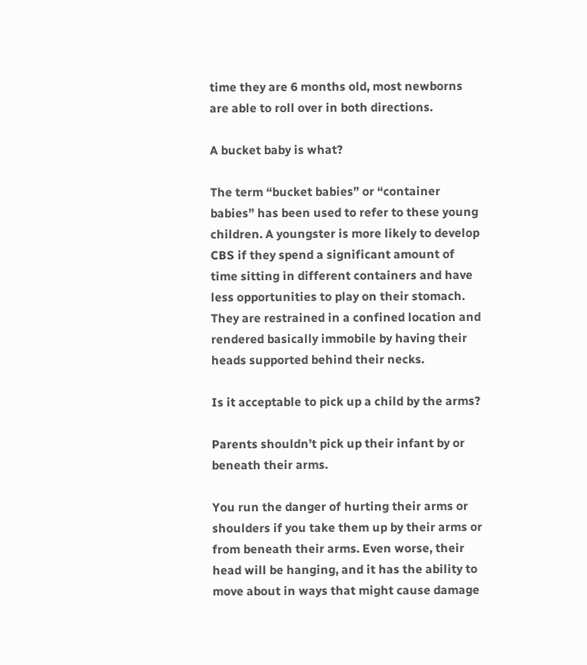time they are 6 months old, most newborns are able to roll over in both directions.

A bucket baby is what?

The term “bucket babies” or “container babies” has been used to refer to these young children. A youngster is more likely to develop CBS if they spend a significant amount of time sitting in different containers and have less opportunities to play on their stomach. They are restrained in a confined location and rendered basically immobile by having their heads supported behind their necks.

Is it acceptable to pick up a child by the arms?

Parents shouldn’t pick up their infant by or beneath their arms.

You run the danger of hurting their arms or shoulders if you take them up by their arms or from beneath their arms. Even worse, their head will be hanging, and it has the ability to move about in ways that might cause damage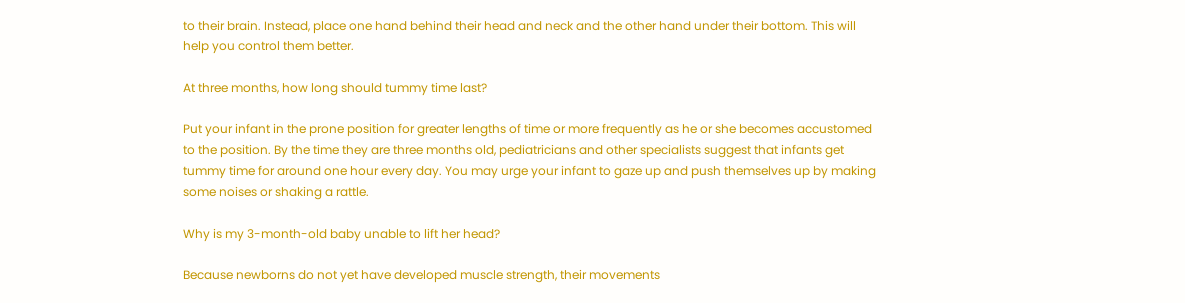to their brain. Instead, place one hand behind their head and neck and the other hand under their bottom. This will help you control them better.

At three months, how long should tummy time last?

Put your infant in the prone position for greater lengths of time or more frequently as he or she becomes accustomed to the position. By the time they are three months old, pediatricians and other specialists suggest that infants get tummy time for around one hour every day. You may urge your infant to gaze up and push themselves up by making some noises or shaking a rattle.

Why is my 3-month-old baby unable to lift her head?

Because newborns do not yet have developed muscle strength, their movements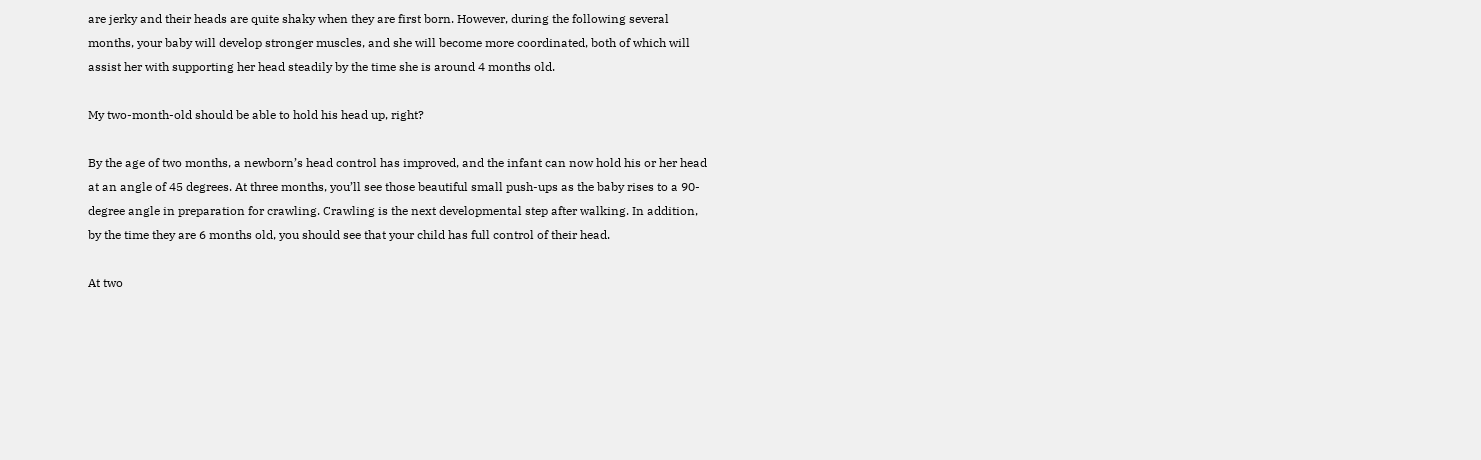are jerky and their heads are quite shaky when they are first born. However, during the following several months, your baby will develop stronger muscles, and she will become more coordinated, both of which will assist her with supporting her head steadily by the time she is around 4 months old.

My two-month-old should be able to hold his head up, right?

By the age of two months, a newborn’s head control has improved, and the infant can now hold his or her head at an angle of 45 degrees. At three months, you’ll see those beautiful small push-ups as the baby rises to a 90-degree angle in preparation for crawling. Crawling is the next developmental step after walking. In addition, by the time they are 6 months old, you should see that your child has full control of their head.

At two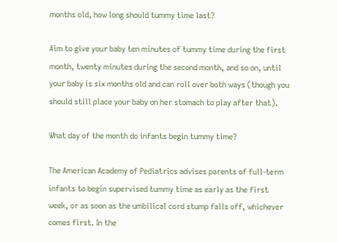months old, how long should tummy time last?

Aim to give your baby ten minutes of tummy time during the first month, twenty minutes during the second month, and so on, until your baby is six months old and can roll over both ways (though you should still place your baby on her stomach to play after that).

What day of the month do infants begin tummy time?

The American Academy of Pediatrics advises parents of full-term infants to begin supervised tummy time as early as the first week, or as soon as the umbilical cord stump falls off, whichever comes first. In the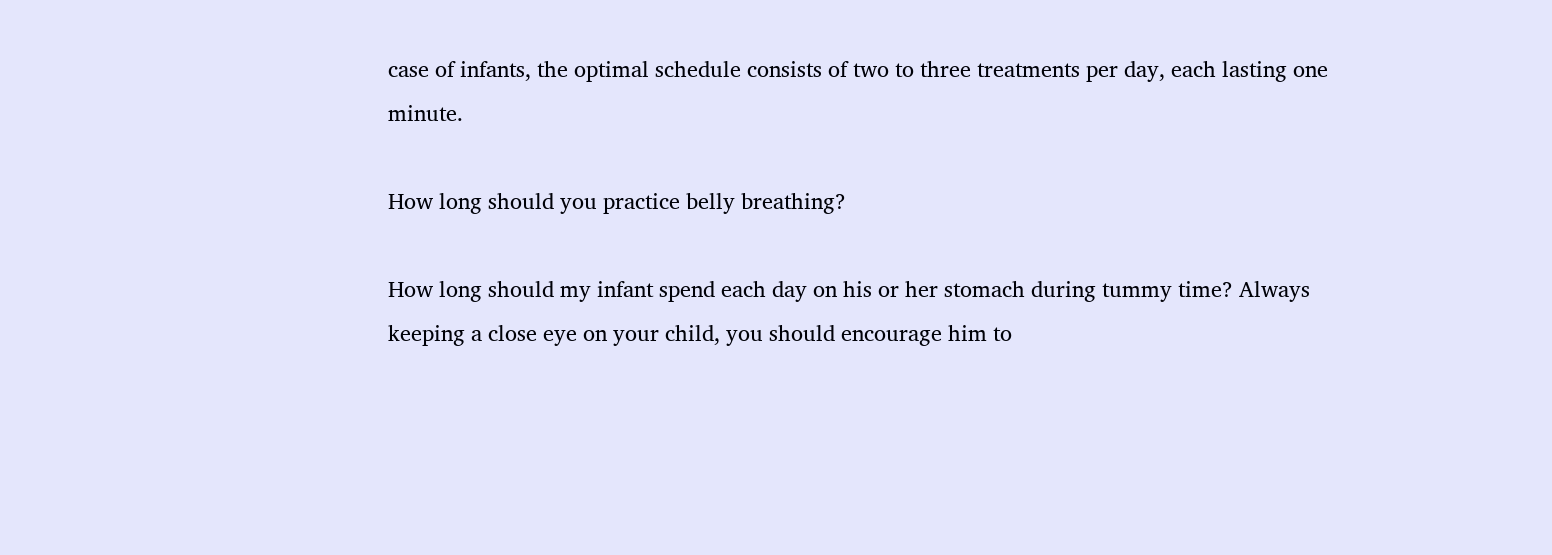case of infants, the optimal schedule consists of two to three treatments per day, each lasting one minute.

How long should you practice belly breathing?

How long should my infant spend each day on his or her stomach during tummy time? Always keeping a close eye on your child, you should encourage him to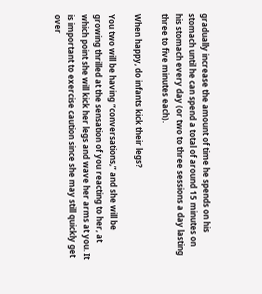gradually increase the amount of time he spends on his stomach until he can spend a total of around 15 minutes on his stomach every day (or two to three sessions a day lasting three to five minutes each).

When happy, do infants kick their legs?

You two will be having “conversations,” and she will be growing thrilled at the sensation of you reacting to her, at which point she will kick her legs and wave her arms at you. It is important to exercise caution since she may still quickly get over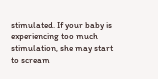stimulated. If your baby is experiencing too much stimulation, she may start to scream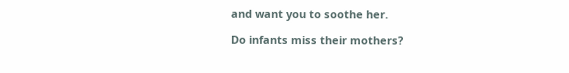and want you to soothe her.

Do infants miss their mothers?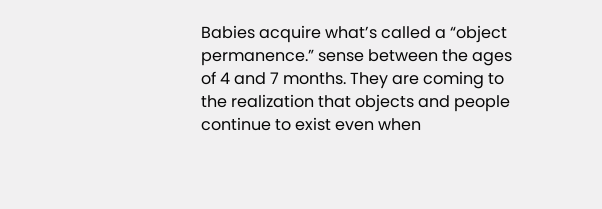Babies acquire what’s called a “object permanence.” sense between the ages of 4 and 7 months. They are coming to the realization that objects and people continue to exist even when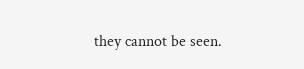they cannot be seen.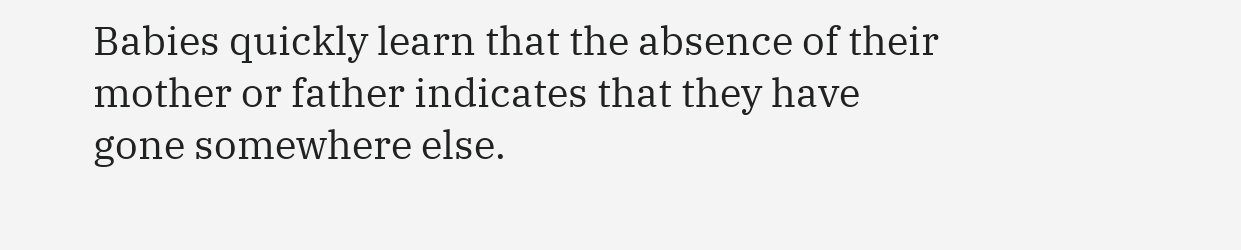Babies quickly learn that the absence of their mother or father indicates that they have gone somewhere else.